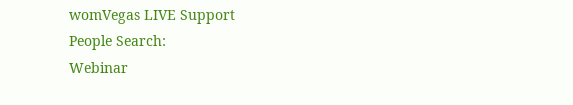womVegas LIVE Support
People Search:
Webinar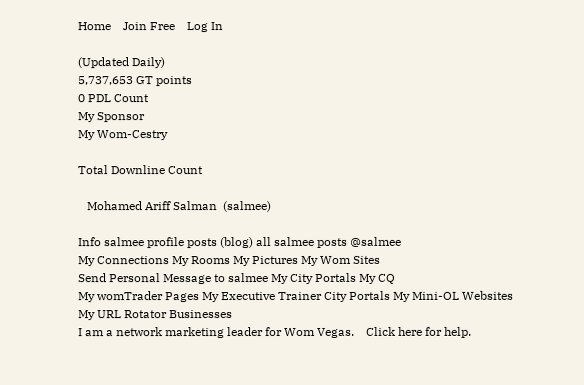Home    Join Free    Log In

(Updated Daily)
5,737,653 GT points
0 PDL Count
My Sponsor
My Wom-Cestry

Total Downline Count

   Mohamed Ariff Salman  (salmee)

Info salmee profile posts (blog) all salmee posts @salmee
My Connections My Rooms My Pictures My Wom Sites
Send Personal Message to salmee My City Portals My CQ
My womTrader Pages My Executive Trainer City Portals My Mini-OL Websites
My URL Rotator Businesses
I am a network marketing leader for Wom Vegas.    Click here for help.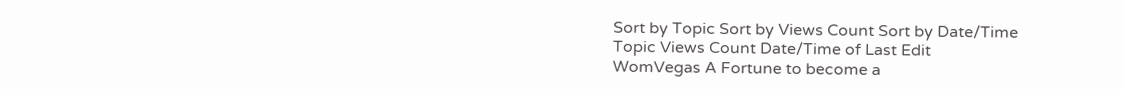Sort by Topic Sort by Views Count Sort by Date/Time
Topic Views Count Date/Time of Last Edit
WomVegas A Fortune to become a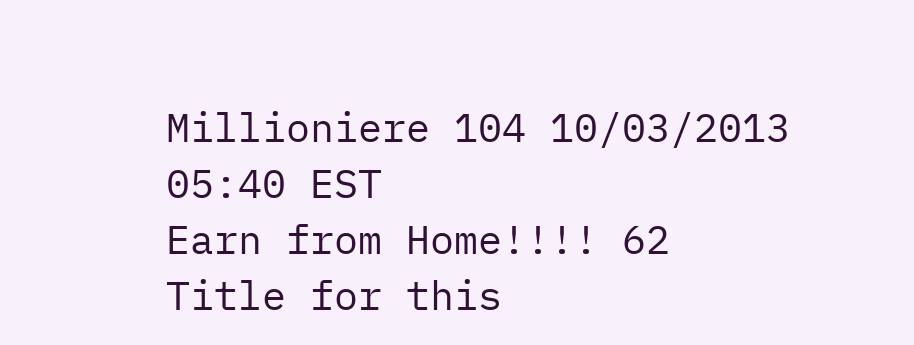Millioniere 104 10/03/2013 05:40 EST
Earn from Home!!!! 62
Title for this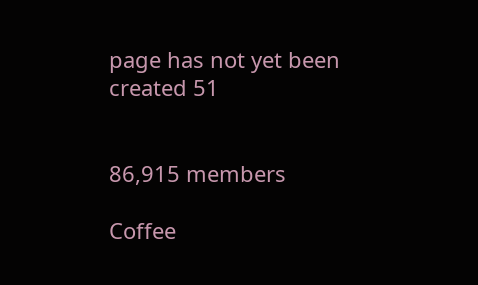page has not yet been created 51


86,915 members

Coffee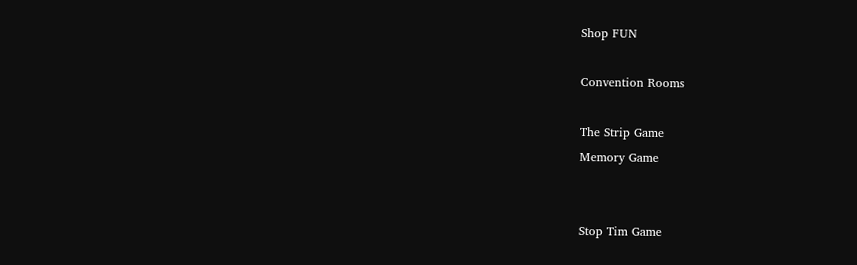Shop FUN

Convention Rooms

The Strip Game
Memory Game


Stop Tim Game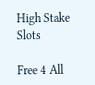High Stake Slots

Free 4 All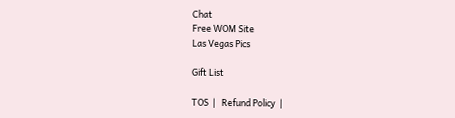Chat
Free WOM Site
Las Vegas Pics

Gift List

TOS  |   Refund Policy  |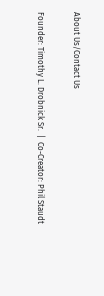About Us/Contact Us

Founder: Timothy L. Drobnick Sr.  |  Co-Creator: Phil Staudt